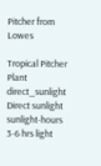Pitcher from Lowes

Tropical Pitcher Plant
direct_sunlight Direct sunlight
sunlight-hours 3-6 hrs light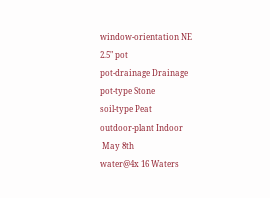window-orientation NE
2.5" pot
pot-drainage Drainage
pot-type Stone
soil-type Peat
outdoor-plant Indoor
 May 8th
water@4x 16 Waters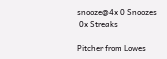snooze@4x 0 Snoozes
 0x Streaks

Pitcher from Lowes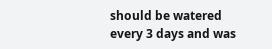should be watered every 3 days and was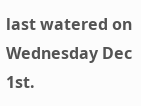last watered on Wednesday Dec 1st.